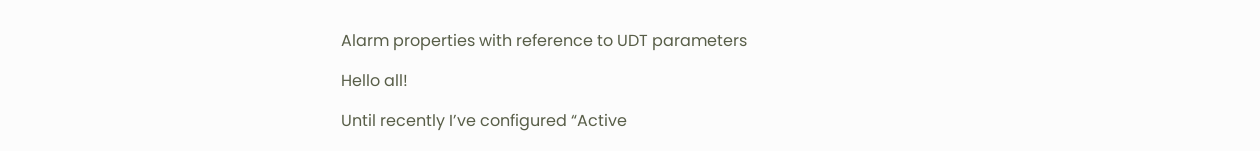Alarm properties with reference to UDT parameters

Hello all!

Until recently I’ve configured “Active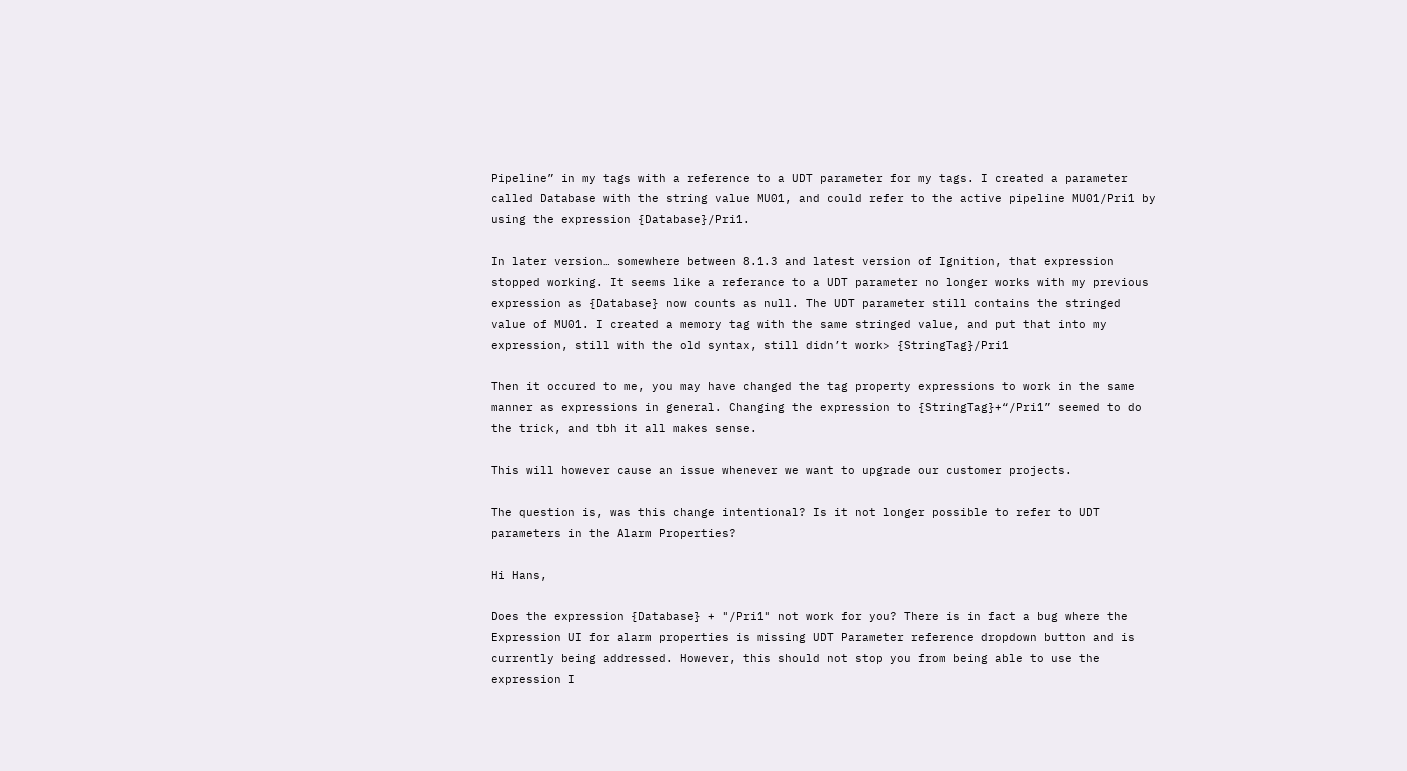Pipeline” in my tags with a reference to a UDT parameter for my tags. I created a parameter called Database with the string value MU01, and could refer to the active pipeline MU01/Pri1 by using the expression {Database}/Pri1.

In later version… somewhere between 8.1.3 and latest version of Ignition, that expression stopped working. It seems like a referance to a UDT parameter no longer works with my previous expression as {Database} now counts as null. The UDT parameter still contains the stringed value of MU01. I created a memory tag with the same stringed value, and put that into my expression, still with the old syntax, still didn’t work> {StringTag}/Pri1

Then it occured to me, you may have changed the tag property expressions to work in the same manner as expressions in general. Changing the expression to {StringTag}+“/Pri1” seemed to do the trick, and tbh it all makes sense.

This will however cause an issue whenever we want to upgrade our customer projects.

The question is, was this change intentional? Is it not longer possible to refer to UDT parameters in the Alarm Properties?

Hi Hans,

Does the expression {Database} + "/Pri1" not work for you? There is in fact a bug where the Expression UI for alarm properties is missing UDT Parameter reference dropdown button and is currently being addressed. However, this should not stop you from being able to use the expression I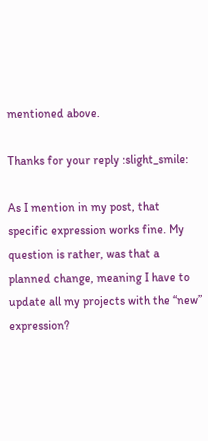mentioned above.

Thanks for your reply :slight_smile:

As I mention in my post, that specific expression works fine. My question is rather, was that a planned change, meaning I have to update all my projects with the “new” expression?